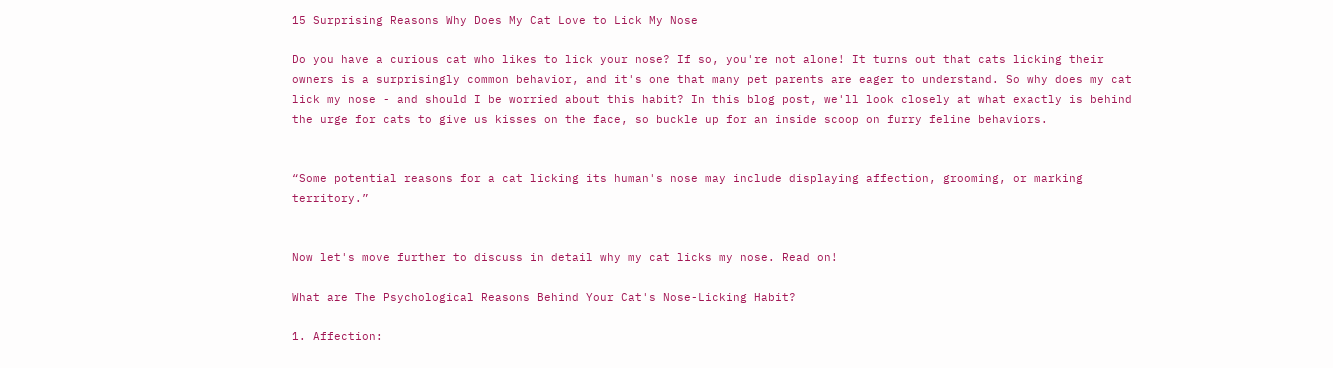15 Surprising Reasons Why Does My Cat Love to Lick My Nose

Do you have a curious cat who likes to lick your nose? If so, you're not alone! It turns out that cats licking their owners is a surprisingly common behavior, and it's one that many pet parents are eager to understand. So why does my cat lick my nose - and should I be worried about this habit? In this blog post, we'll look closely at what exactly is behind the urge for cats to give us kisses on the face, so buckle up for an inside scoop on furry feline behaviors.


“Some potential reasons for a cat licking its human's nose may include displaying affection, grooming, or marking territory.”


Now let's move further to discuss in detail why my cat licks my nose. Read on!

What are The Psychological Reasons Behind Your Cat's Nose-Licking Habit?

1. Affection: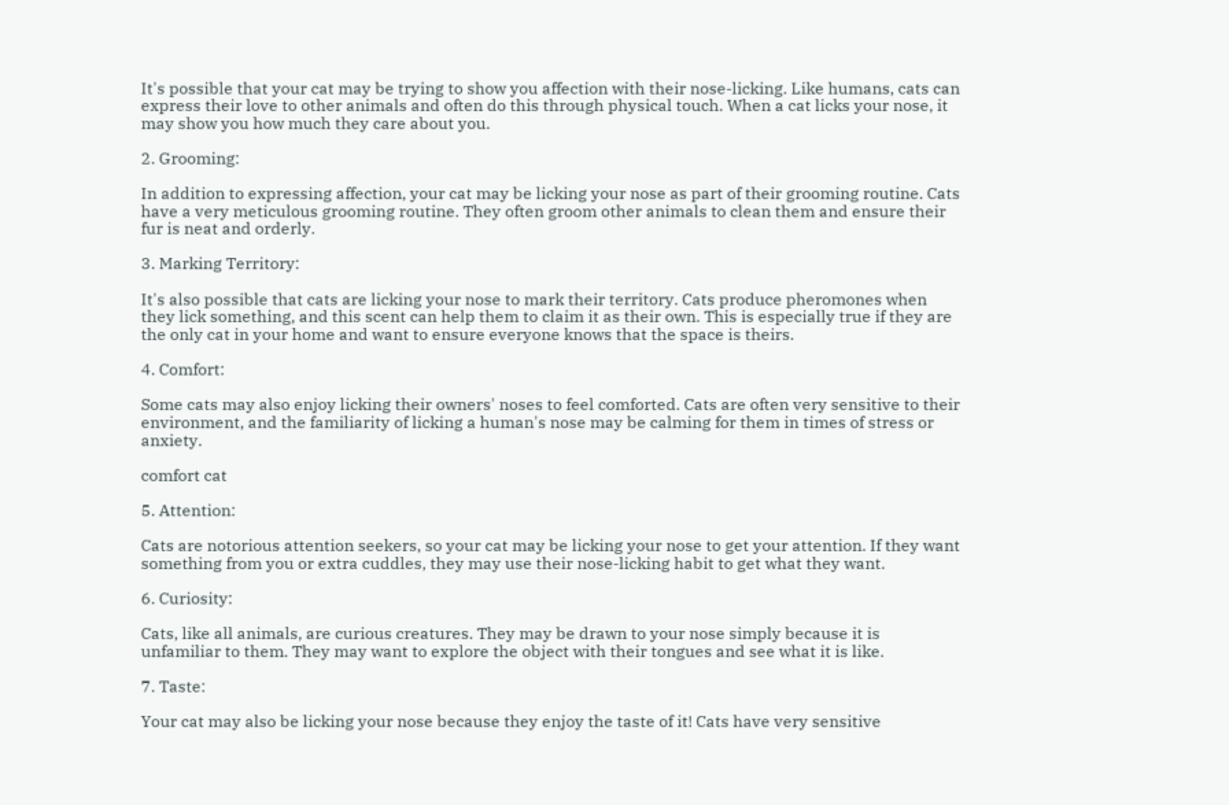It's possible that your cat may be trying to show you affection with their nose-licking. Like humans, cats can express their love to other animals and often do this through physical touch. When a cat licks your nose, it may show you how much they care about you.

2. Grooming:

In addition to expressing affection, your cat may be licking your nose as part of their grooming routine. Cats have a very meticulous grooming routine. They often groom other animals to clean them and ensure their fur is neat and orderly.

3. Marking Territory:

It's also possible that cats are licking your nose to mark their territory. Cats produce pheromones when they lick something, and this scent can help them to claim it as their own. This is especially true if they are the only cat in your home and want to ensure everyone knows that the space is theirs.

4. Comfort:

Some cats may also enjoy licking their owners' noses to feel comforted. Cats are often very sensitive to their environment, and the familiarity of licking a human's nose may be calming for them in times of stress or anxiety.

comfort cat

5. Attention:

Cats are notorious attention seekers, so your cat may be licking your nose to get your attention. If they want something from you or extra cuddles, they may use their nose-licking habit to get what they want.

6. Curiosity:

Cats, like all animals, are curious creatures. They may be drawn to your nose simply because it is unfamiliar to them. They may want to explore the object with their tongues and see what it is like.

7. Taste:

Your cat may also be licking your nose because they enjoy the taste of it! Cats have very sensitive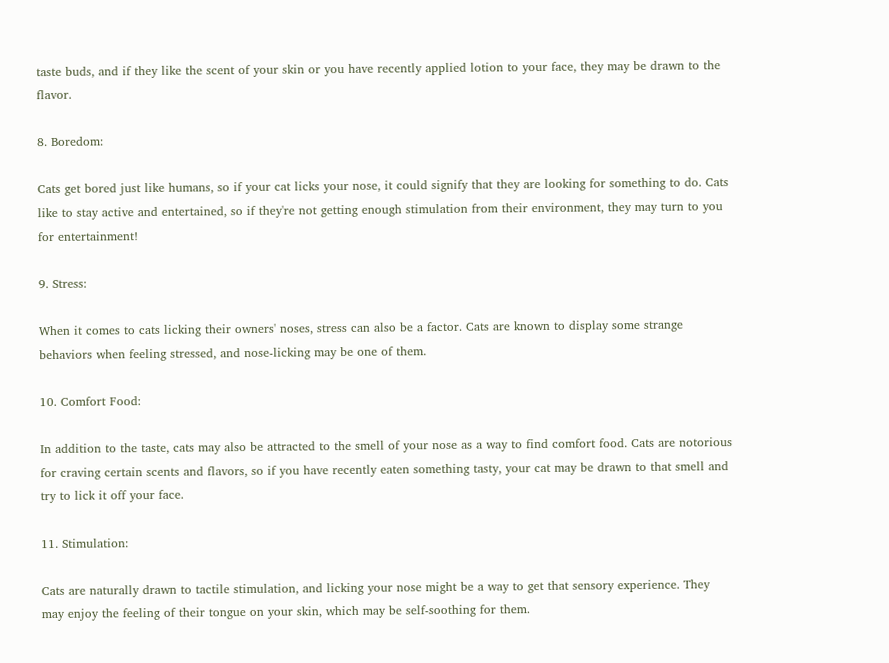taste buds, and if they like the scent of your skin or you have recently applied lotion to your face, they may be drawn to the flavor.

8. Boredom:

Cats get bored just like humans, so if your cat licks your nose, it could signify that they are looking for something to do. Cats like to stay active and entertained, so if they're not getting enough stimulation from their environment, they may turn to you for entertainment!

9. Stress:

When it comes to cats licking their owners' noses, stress can also be a factor. Cats are known to display some strange behaviors when feeling stressed, and nose-licking may be one of them.

10. Comfort Food:

In addition to the taste, cats may also be attracted to the smell of your nose as a way to find comfort food. Cats are notorious for craving certain scents and flavors, so if you have recently eaten something tasty, your cat may be drawn to that smell and try to lick it off your face.

11. Stimulation:

Cats are naturally drawn to tactile stimulation, and licking your nose might be a way to get that sensory experience. They may enjoy the feeling of their tongue on your skin, which may be self-soothing for them.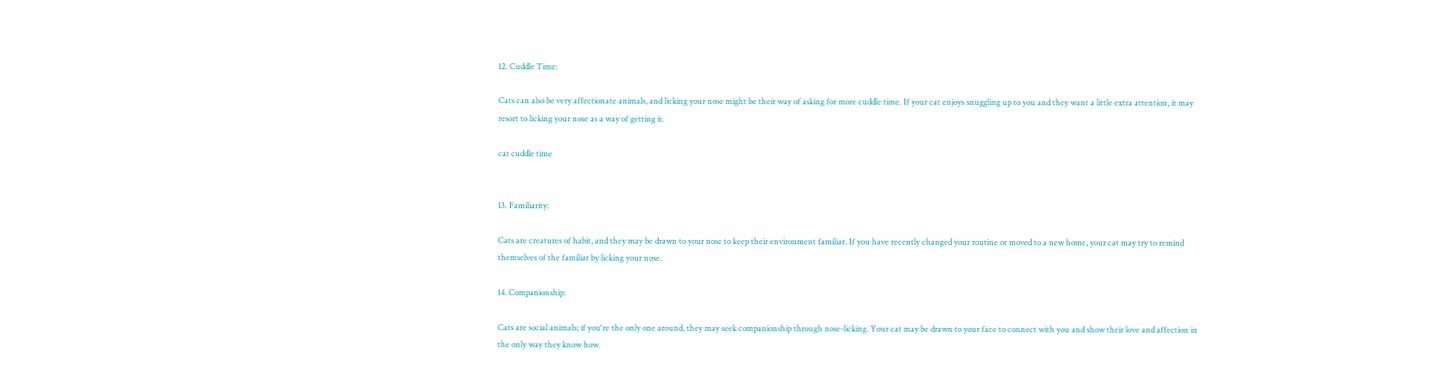12. Cuddle Time:

Cats can also be very affectionate animals, and licking your nose might be their way of asking for more cuddle time. If your cat enjoys snuggling up to you and they want a little extra attention, it may resort to licking your nose as a way of getting it.

cat cuddle time


13. Familiarity:

Cats are creatures of habit, and they may be drawn to your nose to keep their environment familiar. If you have recently changed your routine or moved to a new home, your cat may try to remind themselves of the familiar by licking your nose.

14. Companionship:

Cats are social animals; if you're the only one around, they may seek companionship through nose-licking. Your cat may be drawn to your face to connect with you and show their love and affection in the only way they know how.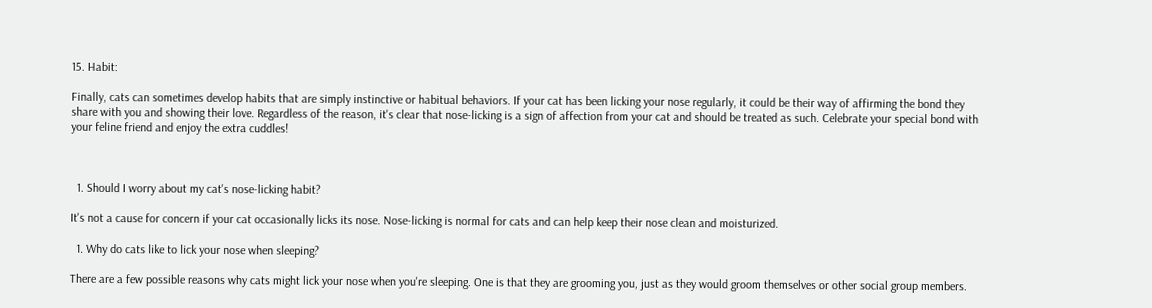15. Habit:

Finally, cats can sometimes develop habits that are simply instinctive or habitual behaviors. If your cat has been licking your nose regularly, it could be their way of affirming the bond they share with you and showing their love. Regardless of the reason, it's clear that nose-licking is a sign of affection from your cat and should be treated as such. Celebrate your special bond with your feline friend and enjoy the extra cuddles!



  1. Should I worry about my cat's nose-licking habit?

It's not a cause for concern if your cat occasionally licks its nose. Nose-licking is normal for cats and can help keep their nose clean and moisturized.

  1. Why do cats like to lick your nose when sleeping?

There are a few possible reasons why cats might lick your nose when you're sleeping. One is that they are grooming you, just as they would groom themselves or other social group members.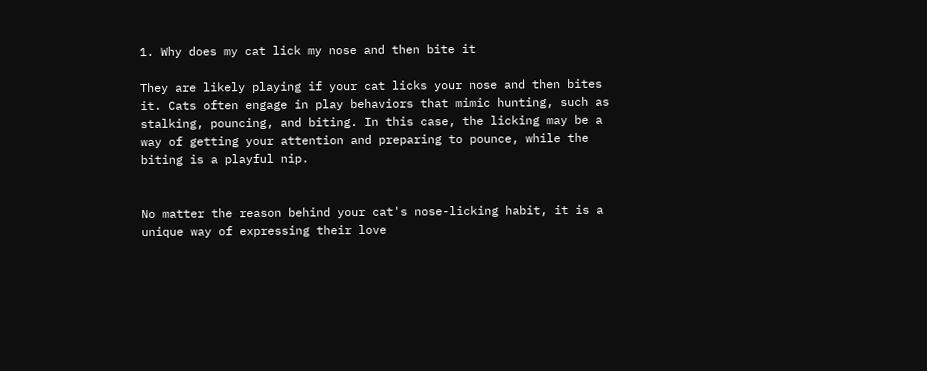1. Why does my cat lick my nose and then bite it

They are likely playing if your cat licks your nose and then bites it. Cats often engage in play behaviors that mimic hunting, such as stalking, pouncing, and biting. In this case, the licking may be a way of getting your attention and preparing to pounce, while the biting is a playful nip.


No matter the reason behind your cat's nose-licking habit, it is a unique way of expressing their love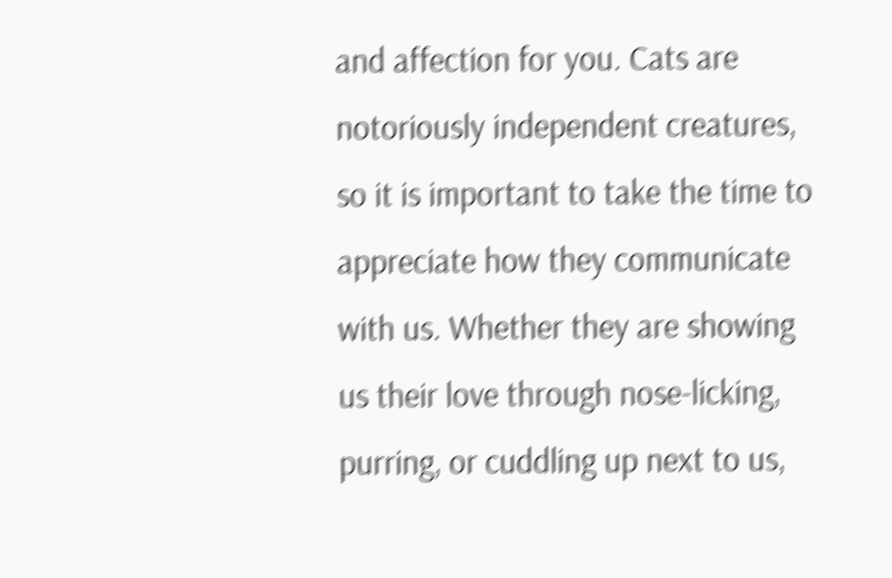and affection for you. Cats are notoriously independent creatures, so it is important to take the time to appreciate how they communicate with us. Whether they are showing us their love through nose-licking, purring, or cuddling up next to us,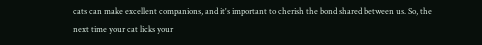cats can make excellent companions, and it's important to cherish the bond shared between us. So, the next time your cat licks your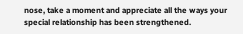nose, take a moment and appreciate all the ways your special relationship has been strengthened.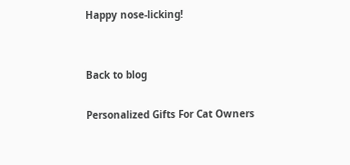Happy nose-licking!


Back to blog

Personalized Gifts For Cat Owners